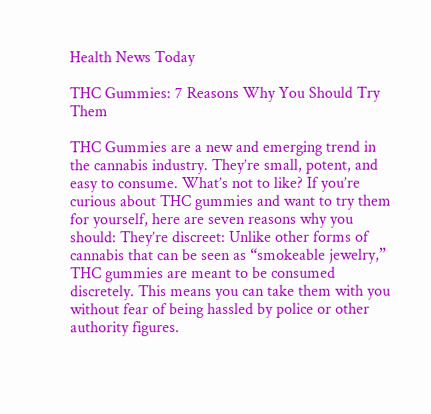Health News Today

THC Gummies: 7 Reasons Why You Should Try Them

THC Gummies are a new and emerging trend in the cannabis industry. They’re small, potent, and easy to consume. What’s not to like? If you’re curious about THC gummies and want to try them for yourself, here are seven reasons why you should: They’re discreet: Unlike other forms of cannabis that can be seen as “smokeable jewelry,” THC gummies are meant to be consumed discretely. This means you can take them with you without fear of being hassled by police or other authority figures.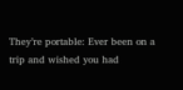They’re portable: Ever been on a trip and wished you had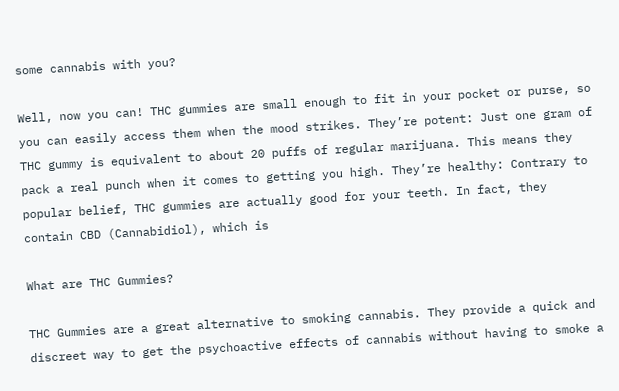some cannabis with you?

Well, now you can! THC gummies are small enough to fit in your pocket or purse, so you can easily access them when the mood strikes. They’re potent: Just one gram of THC gummy is equivalent to about 20 puffs of regular marijuana. This means they pack a real punch when it comes to getting you high. They’re healthy: Contrary to popular belief, THC gummies are actually good for your teeth. In fact, they contain CBD (Cannabidiol), which is

What are THC Gummies?

THC Gummies are a great alternative to smoking cannabis. They provide a quick and discreet way to get the psychoactive effects of cannabis without having to smoke a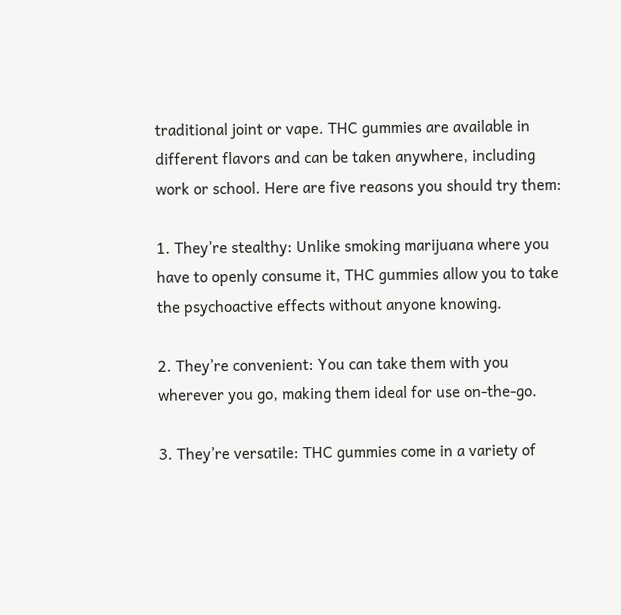traditional joint or vape. THC gummies are available in different flavors and can be taken anywhere, including work or school. Here are five reasons you should try them:

1. They’re stealthy: Unlike smoking marijuana where you have to openly consume it, THC gummies allow you to take the psychoactive effects without anyone knowing.

2. They’re convenient: You can take them with you wherever you go, making them ideal for use on-the-go.

3. They’re versatile: THC gummies come in a variety of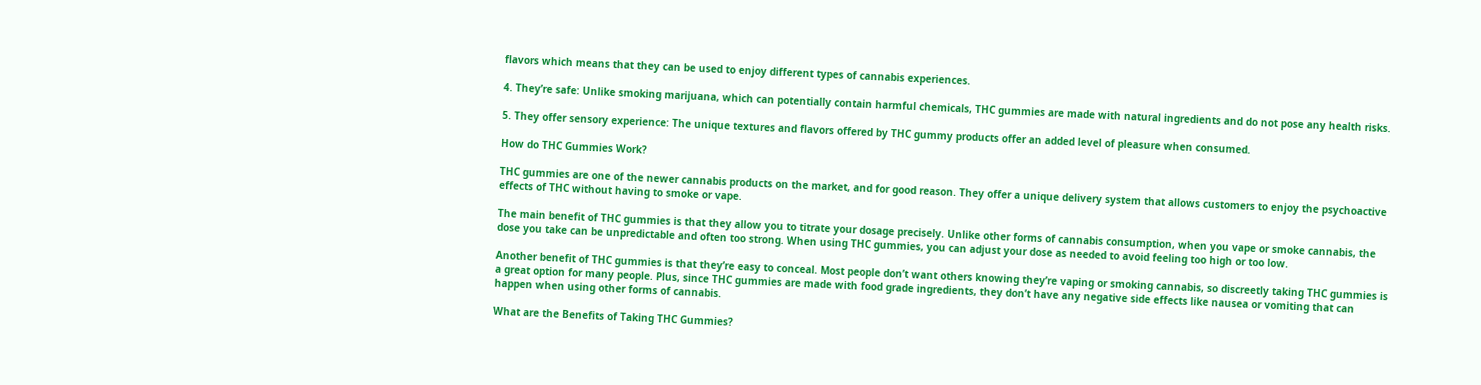flavors which means that they can be used to enjoy different types of cannabis experiences.

4. They’re safe: Unlike smoking marijuana, which can potentially contain harmful chemicals, THC gummies are made with natural ingredients and do not pose any health risks.

5. They offer sensory experience: The unique textures and flavors offered by THC gummy products offer an added level of pleasure when consumed.

How do THC Gummies Work?

THC gummies are one of the newer cannabis products on the market, and for good reason. They offer a unique delivery system that allows customers to enjoy the psychoactive effects of THC without having to smoke or vape.

The main benefit of THC gummies is that they allow you to titrate your dosage precisely. Unlike other forms of cannabis consumption, when you vape or smoke cannabis, the dose you take can be unpredictable and often too strong. When using THC gummies, you can adjust your dose as needed to avoid feeling too high or too low.

Another benefit of THC gummies is that they’re easy to conceal. Most people don’t want others knowing they’re vaping or smoking cannabis, so discreetly taking THC gummies is a great option for many people. Plus, since THC gummies are made with food grade ingredients, they don’t have any negative side effects like nausea or vomiting that can happen when using other forms of cannabis.

What are the Benefits of Taking THC Gummies?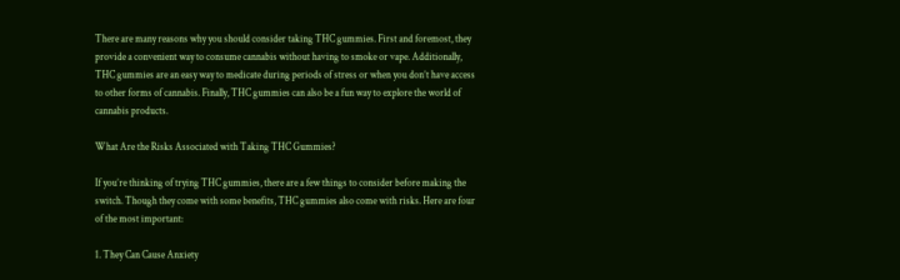There are many reasons why you should consider taking THC gummies. First and foremost, they provide a convenient way to consume cannabis without having to smoke or vape. Additionally, THC gummies are an easy way to medicate during periods of stress or when you don’t have access to other forms of cannabis. Finally, THC gummies can also be a fun way to explore the world of cannabis products.

What Are the Risks Associated with Taking THC Gummies?

If you’re thinking of trying THC gummies, there are a few things to consider before making the switch. Though they come with some benefits, THC gummies also come with risks. Here are four of the most important:

1. They Can Cause Anxiety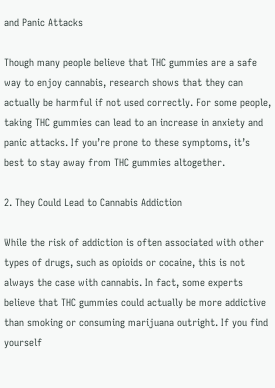and Panic Attacks

Though many people believe that THC gummies are a safe way to enjoy cannabis, research shows that they can actually be harmful if not used correctly. For some people, taking THC gummies can lead to an increase in anxiety and panic attacks. If you’re prone to these symptoms, it’s best to stay away from THC gummies altogether.

2. They Could Lead to Cannabis Addiction

While the risk of addiction is often associated with other types of drugs, such as opioids or cocaine, this is not always the case with cannabis. In fact, some experts believe that THC gummies could actually be more addictive than smoking or consuming marijuana outright. If you find yourself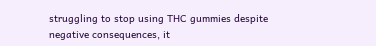struggling to stop using THC gummies despite negative consequences, it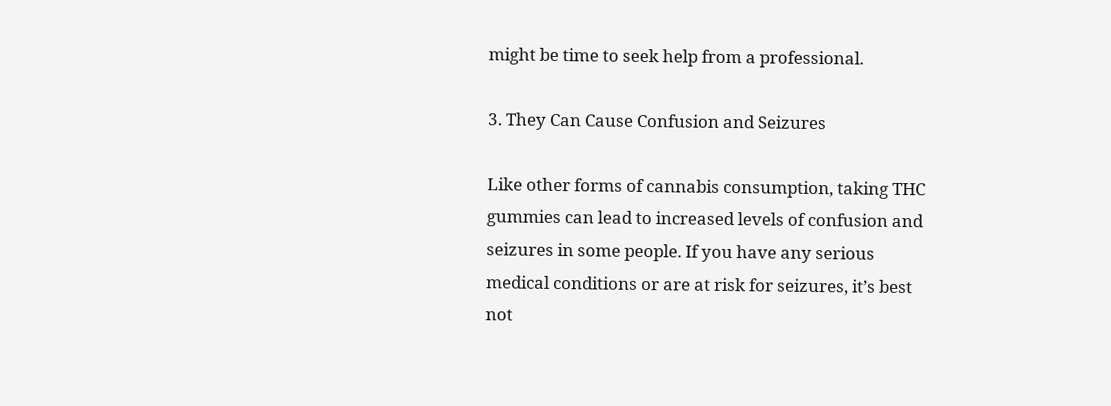might be time to seek help from a professional.

3. They Can Cause Confusion and Seizures

Like other forms of cannabis consumption, taking THC gummies can lead to increased levels of confusion and seizures in some people. If you have any serious medical conditions or are at risk for seizures, it’s best not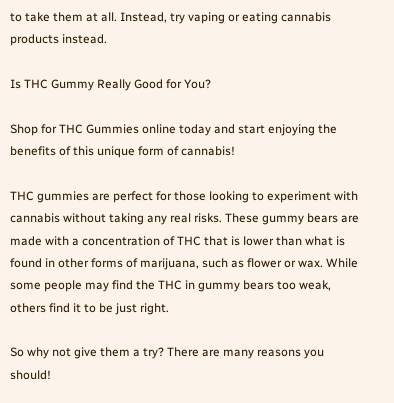to take them at all. Instead, try vaping or eating cannabis products instead.

Is THC Gummy Really Good for You?

Shop for THC Gummies online today and start enjoying the benefits of this unique form of cannabis!

THC gummies are perfect for those looking to experiment with cannabis without taking any real risks. These gummy bears are made with a concentration of THC that is lower than what is found in other forms of marijuana, such as flower or wax. While some people may find the THC in gummy bears too weak, others find it to be just right.

So why not give them a try? There are many reasons you should!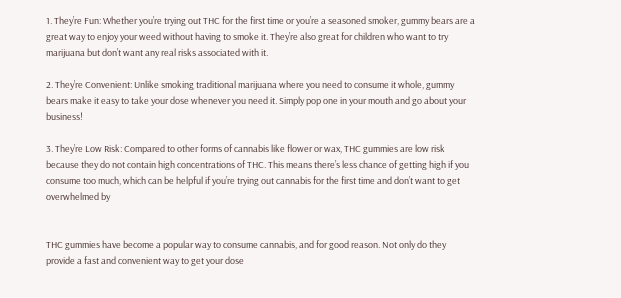1. They’re Fun: Whether you’re trying out THC for the first time or you’re a seasoned smoker, gummy bears are a great way to enjoy your weed without having to smoke it. They’re also great for children who want to try marijuana but don’t want any real risks associated with it.

2. They’re Convenient: Unlike smoking traditional marijuana where you need to consume it whole, gummy bears make it easy to take your dose whenever you need it. Simply pop one in your mouth and go about your business!

3. They’re Low Risk: Compared to other forms of cannabis like flower or wax, THC gummies are low risk because they do not contain high concentrations of THC. This means there’s less chance of getting high if you consume too much, which can be helpful if you’re trying out cannabis for the first time and don’t want to get overwhelmed by


THC gummies have become a popular way to consume cannabis, and for good reason. Not only do they provide a fast and convenient way to get your dose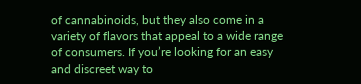of cannabinoids, but they also come in a variety of flavors that appeal to a wide range of consumers. If you’re looking for an easy and discreet way to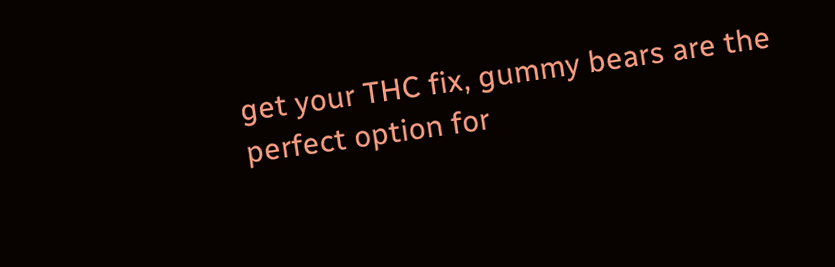get your THC fix, gummy bears are the perfect option for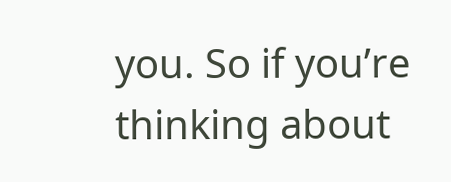you. So if you’re thinking about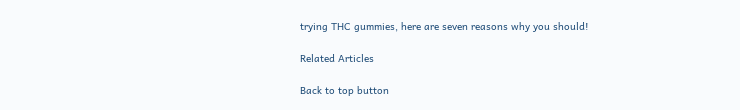trying THC gummies, here are seven reasons why you should!

Related Articles

Back to top button